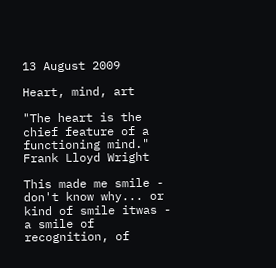13 August 2009

Heart, mind, art

"The heart is the chief feature of a functioning mind." Frank Lloyd Wright

This made me smile - don't know why... or kind of smile itwas - a smile of recognition, of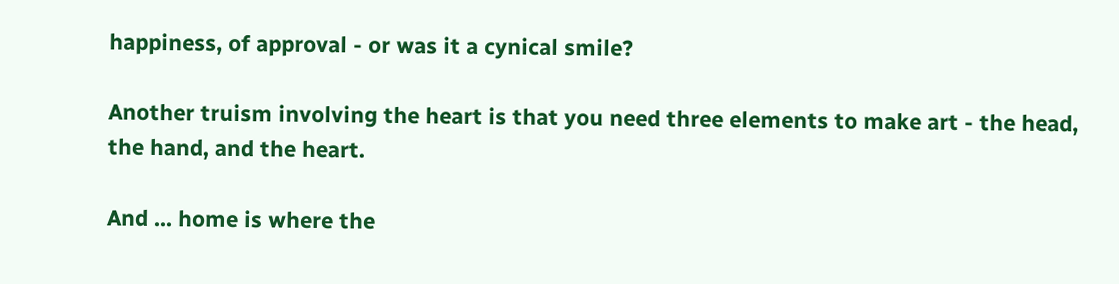happiness, of approval - or was it a cynical smile?

Another truism involving the heart is that you need three elements to make art - the head, the hand, and the heart.

And ... home is where the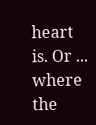heart is. Or ... where the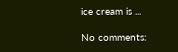ice cream is ...

No comments: